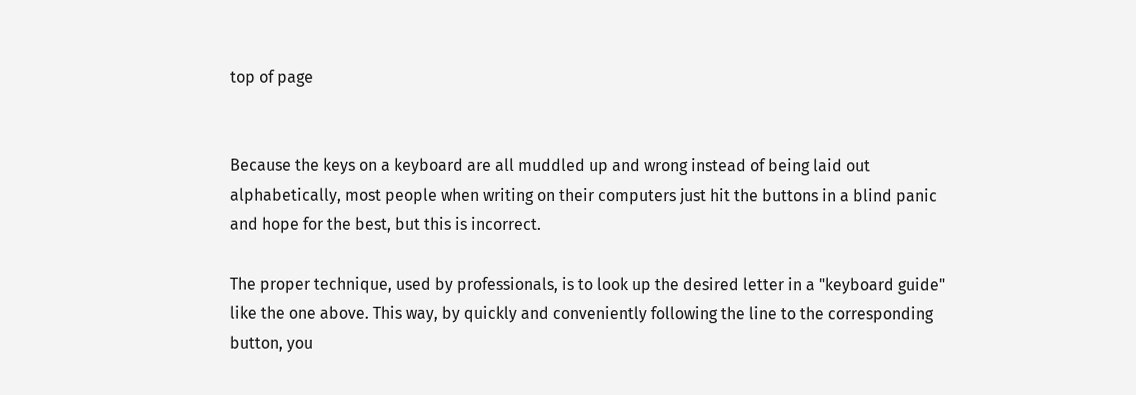top of page


Because the keys on a keyboard are all muddled up and wrong instead of being laid out alphabetically, most people when writing on their computers just hit the buttons in a blind panic and hope for the best, but this is incorrect.

The proper technique, used by professionals, is to look up the desired letter in a "keyboard guide" like the one above. This way, by quickly and conveniently following the line to the corresponding button, you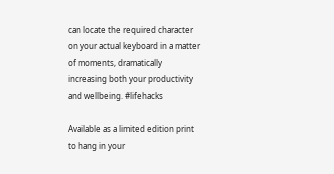can locate the required character on your actual keyboard in a matter of moments, dramatically increasing both your productivity and wellbeing. #lifehacks

Available as a limited edition print to hang in your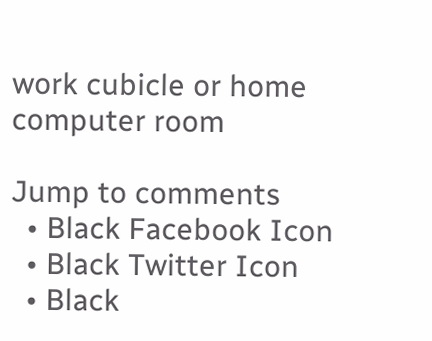work cubicle or home computer room

Jump to comments
  • Black Facebook Icon
  • Black Twitter Icon
  • Black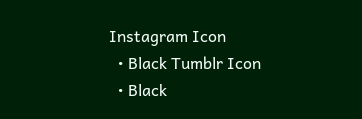Instagram Icon
  • Black Tumblr Icon
  • Black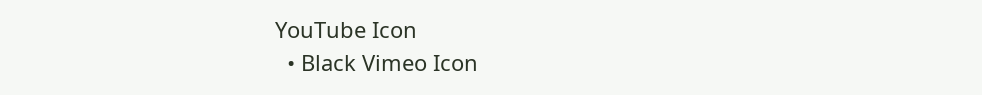YouTube Icon
  • Black Vimeo Icon